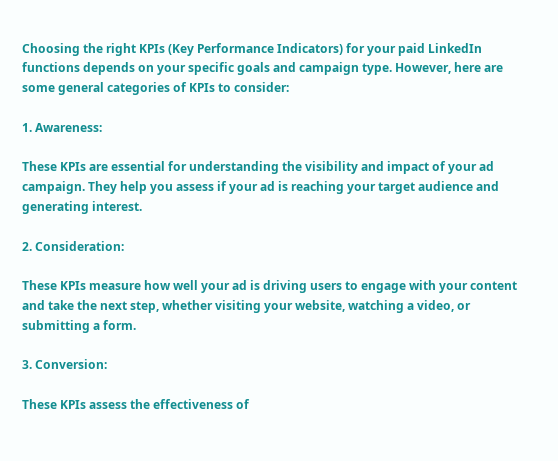Choosing the right KPIs (Key Performance Indicators) for your paid LinkedIn functions depends on your specific goals and campaign type. However, here are some general categories of KPIs to consider:

1. Awareness:

These KPIs are essential for understanding the visibility and impact of your ad campaign. They help you assess if your ad is reaching your target audience and generating interest.

2. Consideration:

These KPIs measure how well your ad is driving users to engage with your content and take the next step, whether visiting your website, watching a video, or submitting a form.

3. Conversion:

These KPIs assess the effectiveness of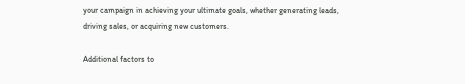your campaign in achieving your ultimate goals, whether generating leads, driving sales, or acquiring new customers.

Additional factors to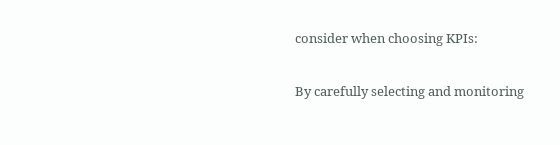consider when choosing KPIs:

By carefully selecting and monitoring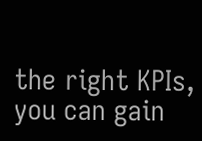the right KPIs, you can gain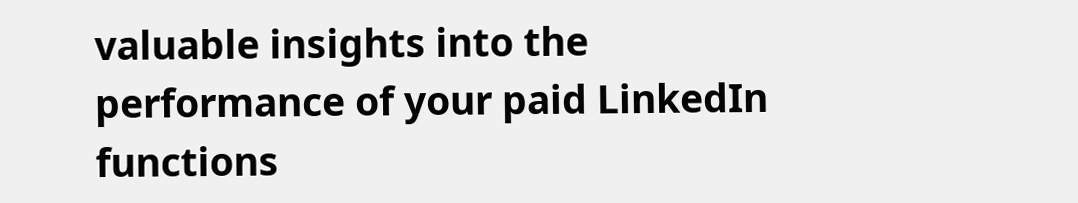valuable insights into the performance of your paid LinkedIn functions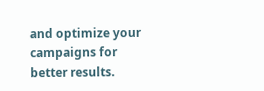and optimize your campaigns for better results.